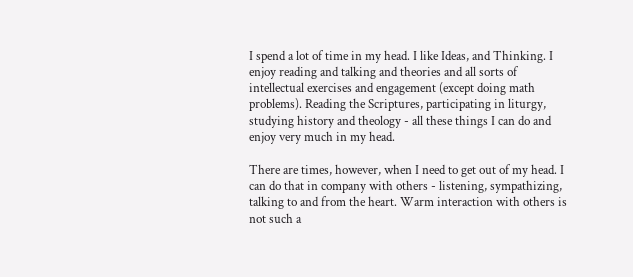I spend a lot of time in my head. I like Ideas, and Thinking. I enjoy reading and talking and theories and all sorts of intellectual exercises and engagement (except doing math problems). Reading the Scriptures, participating in liturgy, studying history and theology - all these things I can do and enjoy very much in my head.

There are times, however, when I need to get out of my head. I can do that in company with others - listening, sympathizing, talking to and from the heart. Warm interaction with others is not such a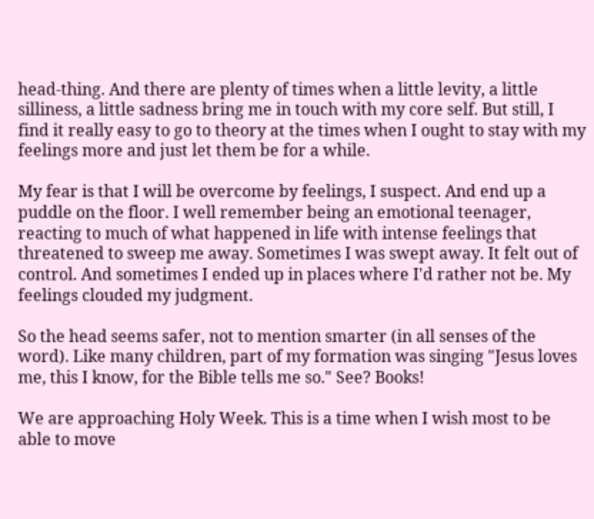head-thing. And there are plenty of times when a little levity, a little silliness, a little sadness bring me in touch with my core self. But still, I find it really easy to go to theory at the times when I ought to stay with my feelings more and just let them be for a while.

My fear is that I will be overcome by feelings, I suspect. And end up a puddle on the floor. I well remember being an emotional teenager, reacting to much of what happened in life with intense feelings that threatened to sweep me away. Sometimes I was swept away. It felt out of control. And sometimes I ended up in places where I'd rather not be. My feelings clouded my judgment.

So the head seems safer, not to mention smarter (in all senses of the word). Like many children, part of my formation was singing "Jesus loves me, this I know, for the Bible tells me so." See? Books!

We are approaching Holy Week. This is a time when I wish most to be able to move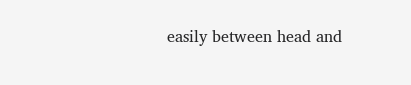easily between head and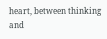heart, between thinking and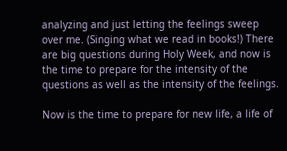analyzing and just letting the feelings sweep over me. (Singing what we read in books!) There are big questions during Holy Week, and now is the time to prepare for the intensity of the questions as well as the intensity of the feelings.

Now is the time to prepare for new life, a life of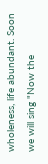wholeness, life abundant. Soon we will sing "Now the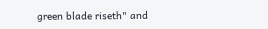green blade riseth" and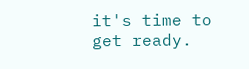it's time to get ready.